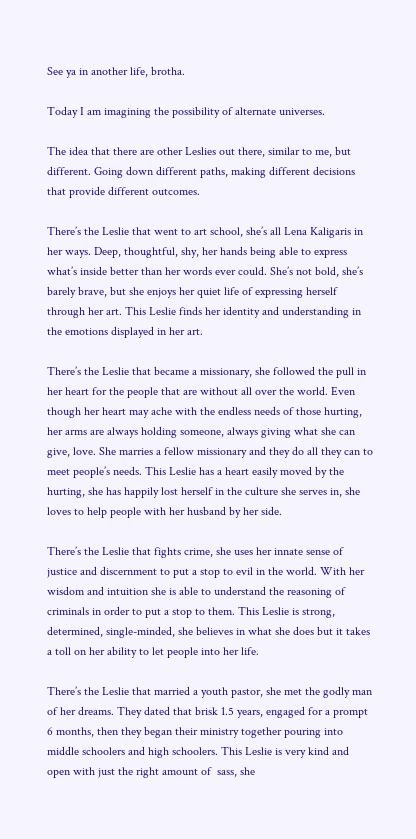See ya in another life, brotha.

Today I am imagining the possibility of alternate universes.

The idea that there are other Leslies out there, similar to me, but different. Going down different paths, making different decisions that provide different outcomes.

There’s the Leslie that went to art school, she’s all Lena Kaligaris in her ways. Deep, thoughtful, shy, her hands being able to express what’s inside better than her words ever could. She’s not bold, she’s barely brave, but she enjoys her quiet life of expressing herself through her art. This Leslie finds her identity and understanding in the emotions displayed in her art.

There’s the Leslie that became a missionary, she followed the pull in her heart for the people that are without all over the world. Even though her heart may ache with the endless needs of those hurting, her arms are always holding someone, always giving what she can give, love. She marries a fellow missionary and they do all they can to meet people’s needs. This Leslie has a heart easily moved by the hurting, she has happily lost herself in the culture she serves in, she loves to help people with her husband by her side.

There’s the Leslie that fights crime, she uses her innate sense of justice and discernment to put a stop to evil in the world. With her wisdom and intuition she is able to understand the reasoning of criminals in order to put a stop to them. This Leslie is strong, determined, single-minded, she believes in what she does but it takes a toll on her ability to let people into her life.

There’s the Leslie that married a youth pastor, she met the godly man of her dreams. They dated that brisk 1.5 years, engaged for a prompt 6 months, then they began their ministry together pouring into middle schoolers and high schoolers. This Leslie is very kind and open with just the right amount of  sass, she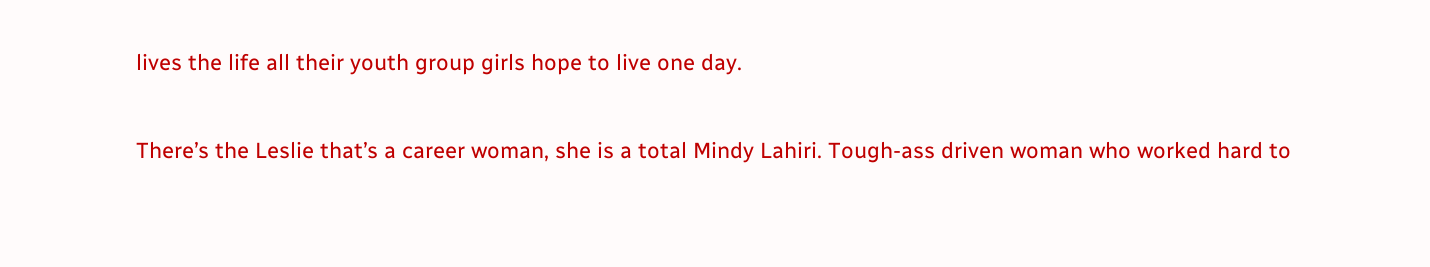lives the life all their youth group girls hope to live one day.

There’s the Leslie that’s a career woman, she is a total Mindy Lahiri. Tough-ass driven woman who worked hard to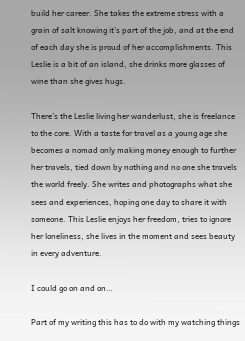build her career. She takes the extreme stress with a grain of salt knowing it’s part of the job, and at the end of each day she is proud of her accomplishments. This Leslie is a bit of an island, she drinks more glasses of wine than she gives hugs.

There’s the Leslie living her wanderlust, she is freelance to the core. With a taste for travel as a young age she becomes a nomad only making money enough to further her travels, tied down by nothing and no one she travels the world freely. She writes and photographs what she sees and experiences, hoping one day to share it with someone. This Leslie enjoys her freedom, tries to ignore her loneliness, she lives in the moment and sees beauty in every adventure.

I could go on and on…

Part of my writing this has to do with my watching things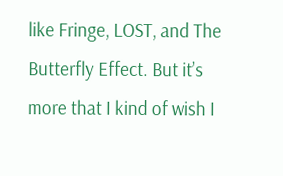like Fringe, LOST, and The Butterfly Effect. But it’s more that I kind of wish I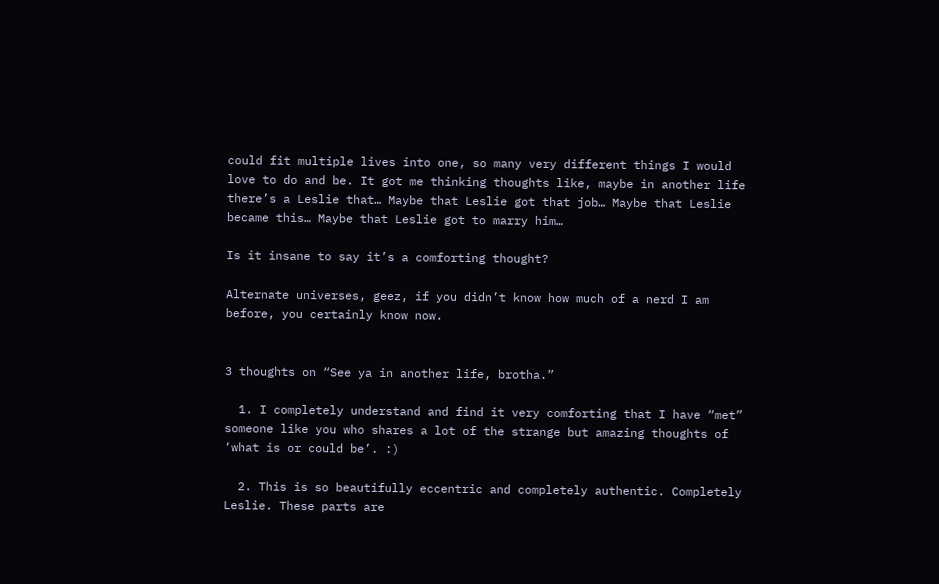could fit multiple lives into one, so many very different things I would love to do and be. It got me thinking thoughts like, maybe in another life there’s a Leslie that… Maybe that Leslie got that job… Maybe that Leslie became this… Maybe that Leslie got to marry him…

Is it insane to say it’s a comforting thought?

Alternate universes, geez, if you didn’t know how much of a nerd I am before, you certainly know now.


3 thoughts on “See ya in another life, brotha.”

  1. I completely understand and find it very comforting that I have “met” someone like you who shares a lot of the strange but amazing thoughts of ‘what is or could be’. :)

  2. This is so beautifully eccentric and completely authentic. Completely Leslie. These parts are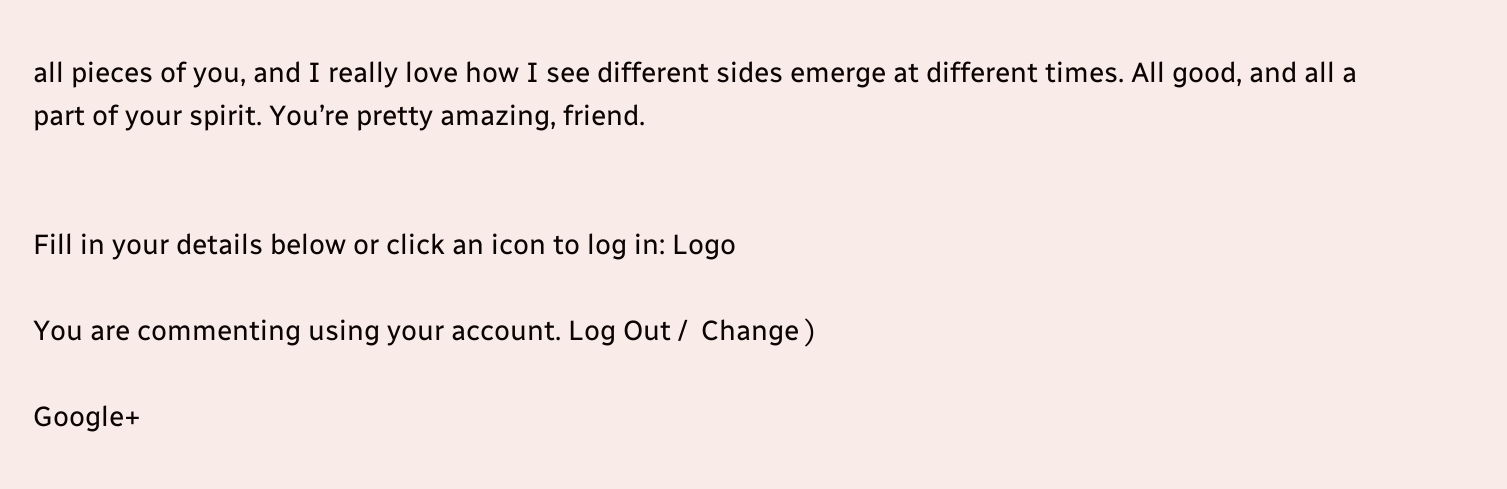all pieces of you, and I really love how I see different sides emerge at different times. All good, and all a part of your spirit. You’re pretty amazing, friend.


Fill in your details below or click an icon to log in: Logo

You are commenting using your account. Log Out /  Change )

Google+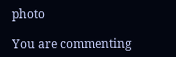photo

You are commenting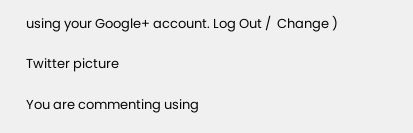using your Google+ account. Log Out /  Change )

Twitter picture

You are commenting using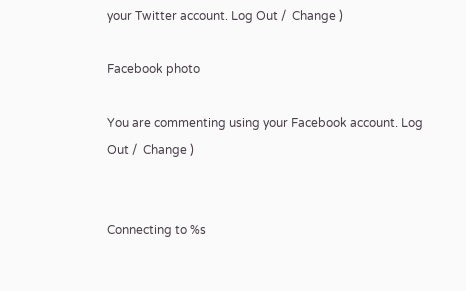your Twitter account. Log Out /  Change )

Facebook photo

You are commenting using your Facebook account. Log Out /  Change )


Connecting to %s